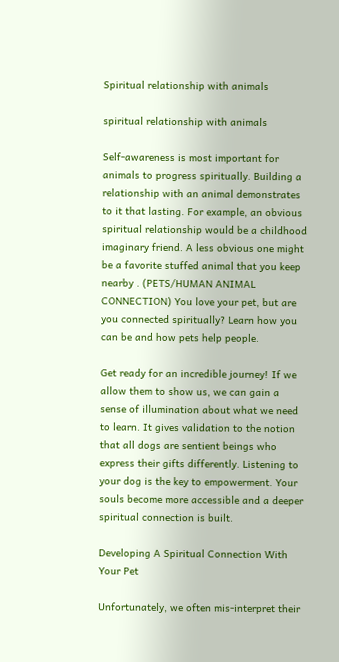Spiritual relationship with animals

spiritual relationship with animals

Self-awareness is most important for animals to progress spiritually. Building a relationship with an animal demonstrates to it that lasting. For example, an obvious spiritual relationship would be a childhood imaginary friend. A less obvious one might be a favorite stuffed animal that you keep nearby . (PETS/HUMAN ANIMAL CONNECTION) You love your pet, but are you connected spiritually? Learn how you can be and how pets help people.

Get ready for an incredible journey! If we allow them to show us, we can gain a sense of illumination about what we need to learn. It gives validation to the notion that all dogs are sentient beings who express their gifts differently. Listening to your dog is the key to empowerment. Your souls become more accessible and a deeper spiritual connection is built.

Developing A Spiritual Connection With Your Pet

Unfortunately, we often mis-interpret their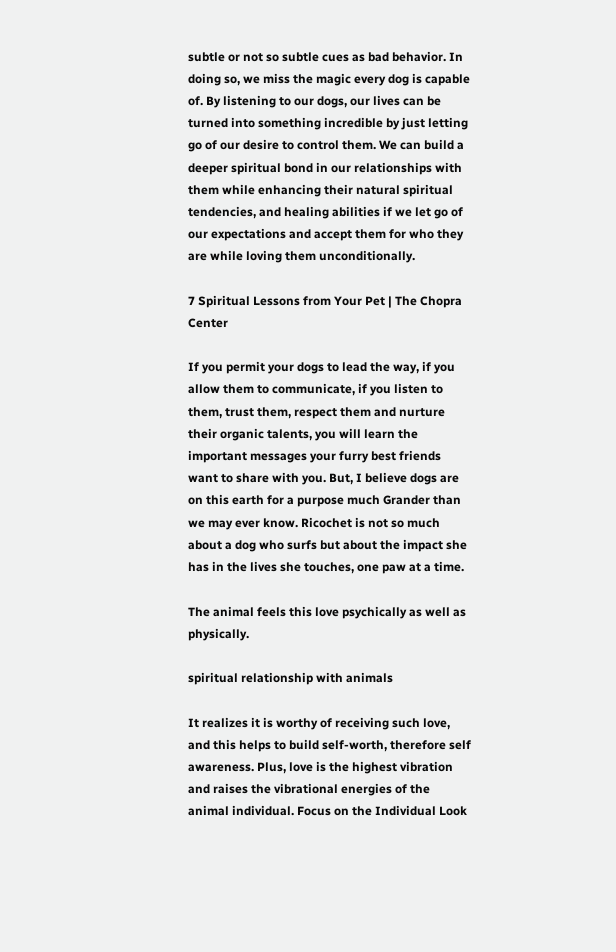subtle or not so subtle cues as bad behavior. In doing so, we miss the magic every dog is capable of. By listening to our dogs, our lives can be turned into something incredible by just letting go of our desire to control them. We can build a deeper spiritual bond in our relationships with them while enhancing their natural spiritual tendencies, and healing abilities if we let go of our expectations and accept them for who they are while loving them unconditionally.

7 Spiritual Lessons from Your Pet | The Chopra Center

If you permit your dogs to lead the way, if you allow them to communicate, if you listen to them, trust them, respect them and nurture their organic talents, you will learn the important messages your furry best friends want to share with you. But, I believe dogs are on this earth for a purpose much Grander than we may ever know. Ricochet is not so much about a dog who surfs but about the impact she has in the lives she touches, one paw at a time.

The animal feels this love psychically as well as physically.

spiritual relationship with animals

It realizes it is worthy of receiving such love, and this helps to build self-worth, therefore self awareness. Plus, love is the highest vibration and raises the vibrational energies of the animal individual. Focus on the Individual Look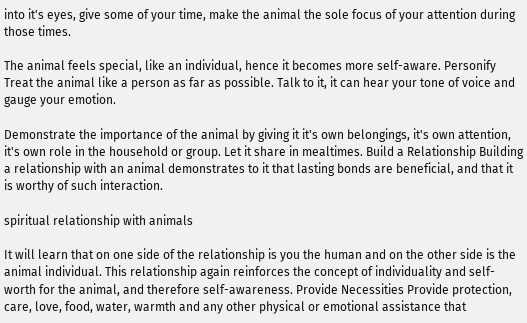into it's eyes, give some of your time, make the animal the sole focus of your attention during those times.

The animal feels special, like an individual, hence it becomes more self-aware. Personify Treat the animal like a person as far as possible. Talk to it, it can hear your tone of voice and gauge your emotion.

Demonstrate the importance of the animal by giving it it's own belongings, it's own attention, it's own role in the household or group. Let it share in mealtimes. Build a Relationship Building a relationship with an animal demonstrates to it that lasting bonds are beneficial, and that it is worthy of such interaction.

spiritual relationship with animals

It will learn that on one side of the relationship is you the human and on the other side is the animal individual. This relationship again reinforces the concept of individuality and self-worth for the animal, and therefore self-awareness. Provide Necessities Provide protection, care, love, food, water, warmth and any other physical or emotional assistance that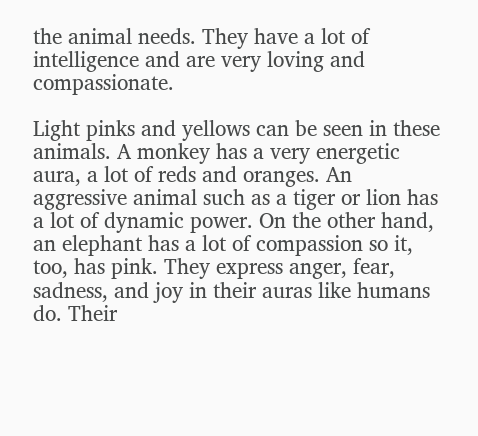the animal needs. They have a lot of intelligence and are very loving and compassionate.

Light pinks and yellows can be seen in these animals. A monkey has a very energetic aura, a lot of reds and oranges. An aggressive animal such as a tiger or lion has a lot of dynamic power. On the other hand, an elephant has a lot of compassion so it, too, has pink. They express anger, fear, sadness, and joy in their auras like humans do. Their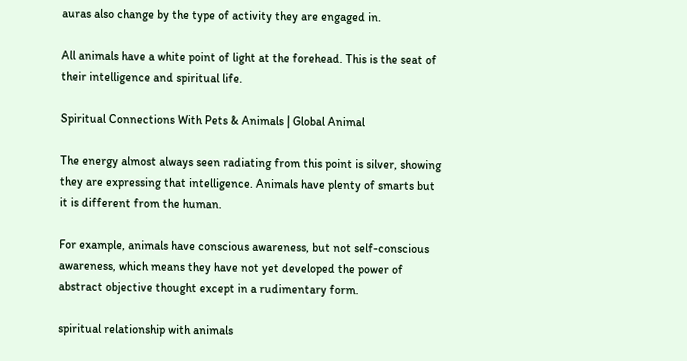auras also change by the type of activity they are engaged in.

All animals have a white point of light at the forehead. This is the seat of their intelligence and spiritual life.

Spiritual Connections With Pets & Animals | Global Animal

The energy almost always seen radiating from this point is silver, showing they are expressing that intelligence. Animals have plenty of smarts but it is different from the human.

For example, animals have conscious awareness, but not self-conscious awareness, which means they have not yet developed the power of abstract objective thought except in a rudimentary form.

spiritual relationship with animals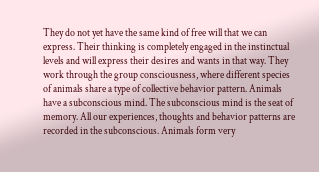They do not yet have the same kind of free will that we can express. Their thinking is completely engaged in the instinctual levels and will express their desires and wants in that way. They work through the group consciousness, where different species of animals share a type of collective behavior pattern. Animals have a subconscious mind. The subconscious mind is the seat of memory. All our experiences, thoughts and behavior patterns are recorded in the subconscious. Animals form very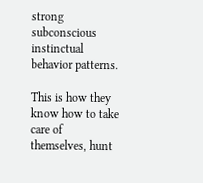strong subconscious instinctual behavior patterns.

This is how they know how to take care of themselves, hunt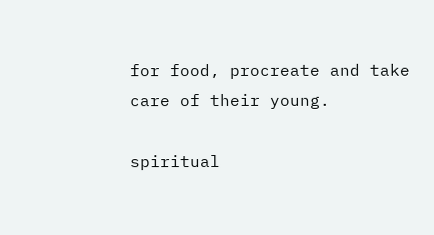for food, procreate and take care of their young.

spiritual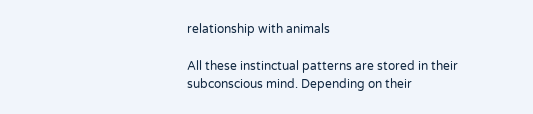relationship with animals

All these instinctual patterns are stored in their subconscious mind. Depending on their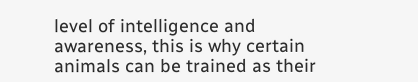level of intelligence and awareness, this is why certain animals can be trained as their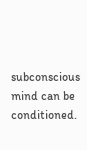subconscious mind can be conditioned.